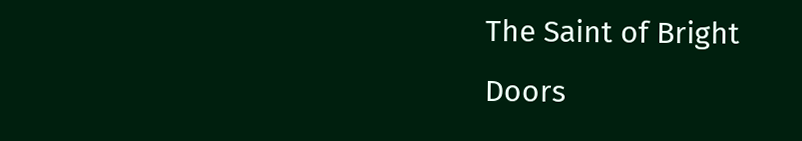The Saint of Bright Doors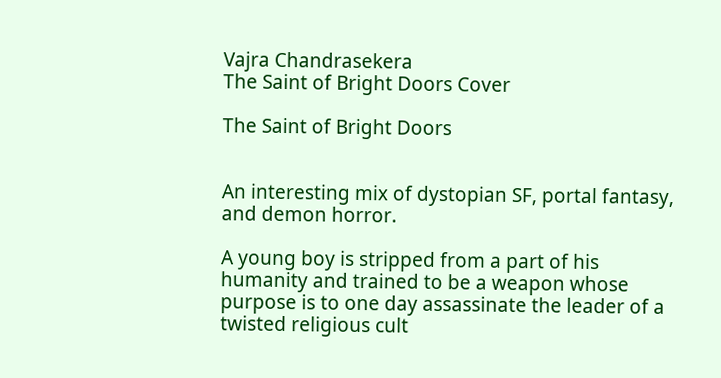Vajra Chandrasekera
The Saint of Bright Doors Cover

The Saint of Bright Doors


An interesting mix of dystopian SF, portal fantasy, and demon horror.

A young boy is stripped from a part of his humanity and trained to be a weapon whose purpose is to one day assassinate the leader of a twisted religious cult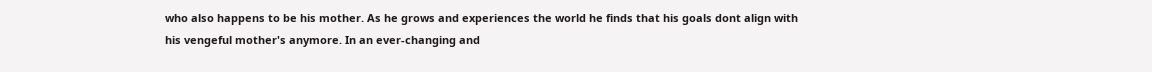who also happens to be his mother. As he grows and experiences the world he finds that his goals dont align with his vengeful mother's anymore. In an ever-changing and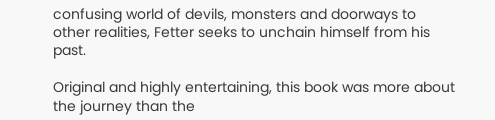confusing world of devils, monsters and doorways to other realities, Fetter seeks to unchain himself from his past.

Original and highly entertaining, this book was more about the journey than the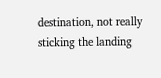destination, not really sticking the landing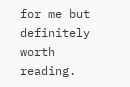for me but definitely worth reading.